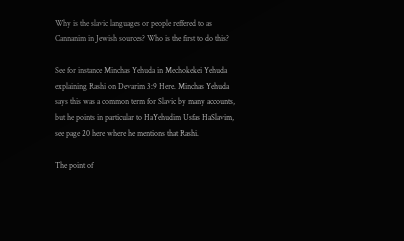Why is the slavic languages or people reffered to as Cannanim in Jewish sources? Who is the first to do this?

See for instance Minchas Yehuda in Mechokekei Yehuda explaining Rashi on Devarim 3:9 Here. Minchas Yehuda says this was a common term for Slavic by many accounts, but he points in particular to HaYehudim Usfas HaSlavim, see page 20 here where he mentions that Rashi.

The point of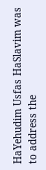HaYehudim Usfas HaSlavim was to address the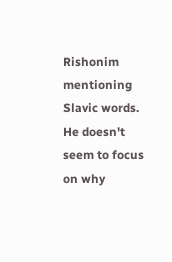Rishonim mentioning Slavic words. He doesn't seem to focus on why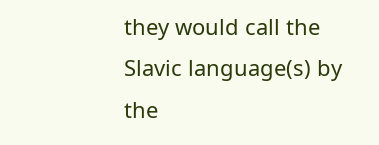they would call the Slavic language(s) by the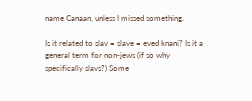name Canaan, unless I missed something.

Is it related to slav = slave = eved knani? Is it a general term for non-jews (if so why specifically slavs?) Some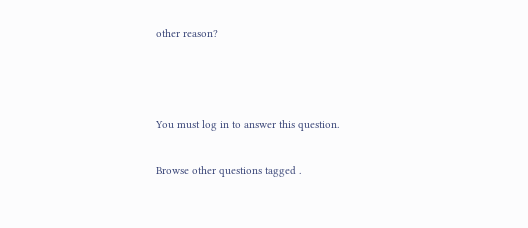other reason?



You must log in to answer this question.

Browse other questions tagged .